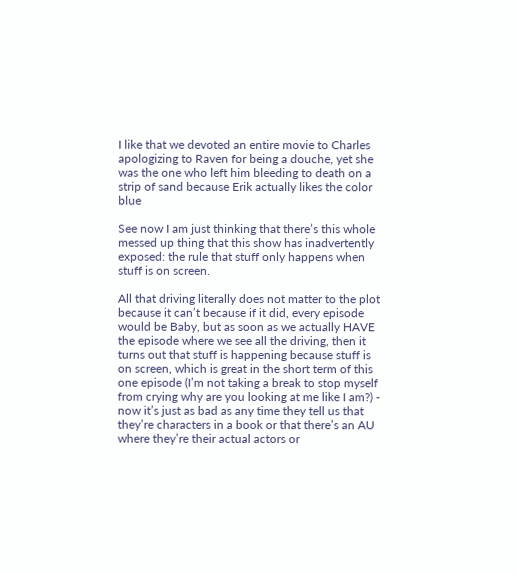I like that we devoted an entire movie to Charles apologizing to Raven for being a douche, yet she was the one who left him bleeding to death on a strip of sand because Erik actually likes the color blue

See now I am just thinking that there’s this whole messed up thing that this show has inadvertently exposed: the rule that stuff only happens when stuff is on screen.

All that driving literally does not matter to the plot because it can’t because if it did, every episode would be Baby, but as soon as we actually HAVE the episode where we see all the driving, then it turns out that stuff is happening because stuff is on screen, which is great in the short term of this one episode (I’m not taking a break to stop myself from crying why are you looking at me like I am?) - now it’s just as bad as any time they tell us that they’re characters in a book or that there’s an AU where they’re their actual actors or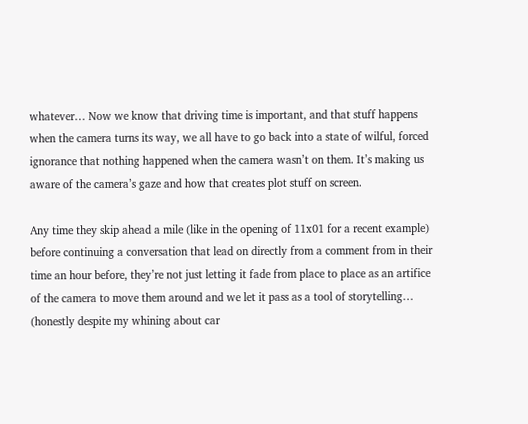whatever… Now we know that driving time is important, and that stuff happens when the camera turns its way, we all have to go back into a state of wilful, forced ignorance that nothing happened when the camera wasn’t on them. It’s making us aware of the camera’s gaze and how that creates plot stuff on screen.

Any time they skip ahead a mile (like in the opening of 11x01 for a recent example) before continuing a conversation that lead on directly from a comment from in their time an hour before, they’re not just letting it fade from place to place as an artifice of the camera to move them around and we let it pass as a tool of storytelling… (honestly despite my whining about car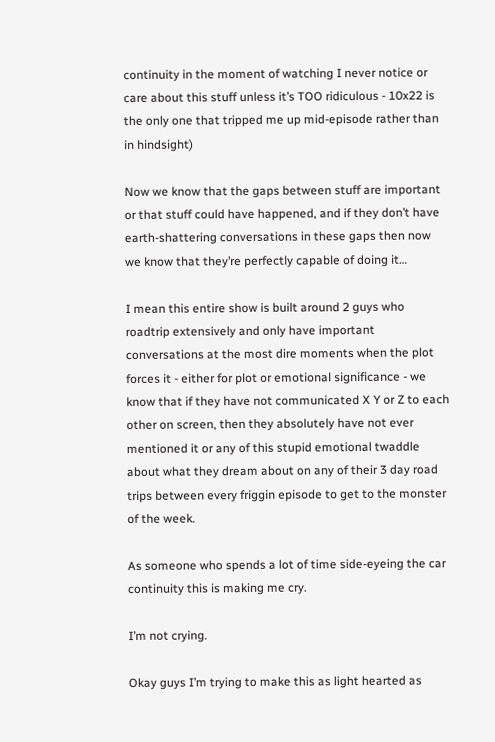continuity in the moment of watching I never notice or care about this stuff unless it’s TOO ridiculous - 10x22 is the only one that tripped me up mid-episode rather than in hindsight)

Now we know that the gaps between stuff are important or that stuff could have happened, and if they don’t have earth-shattering conversations in these gaps then now we know that they’re perfectly capable of doing it…

I mean this entire show is built around 2 guys who roadtrip extensively and only have important conversations at the most dire moments when the plot forces it - either for plot or emotional significance - we know that if they have not communicated X Y or Z to each other on screen, then they absolutely have not ever mentioned it or any of this stupid emotional twaddle about what they dream about on any of their 3 day road trips between every friggin episode to get to the monster of the week.

As someone who spends a lot of time side-eyeing the car continuity this is making me cry.

I’m not crying.

Okay guys I’m trying to make this as light hearted as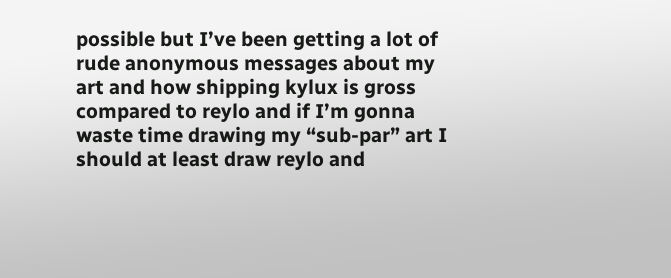possible but I’ve been getting a lot of rude anonymous messages about my art and how shipping kylux is gross compared to reylo and if I’m gonna waste time drawing my “sub-par” art I should at least draw reylo and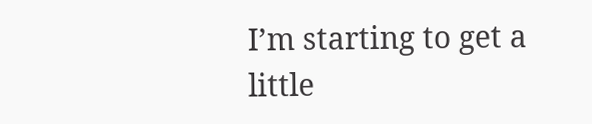I’m starting to get a little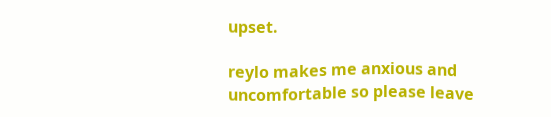upset.

reylo makes me anxious and uncomfortable so please leave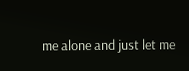me alone and just let me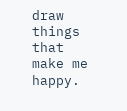draw things that make me happy.